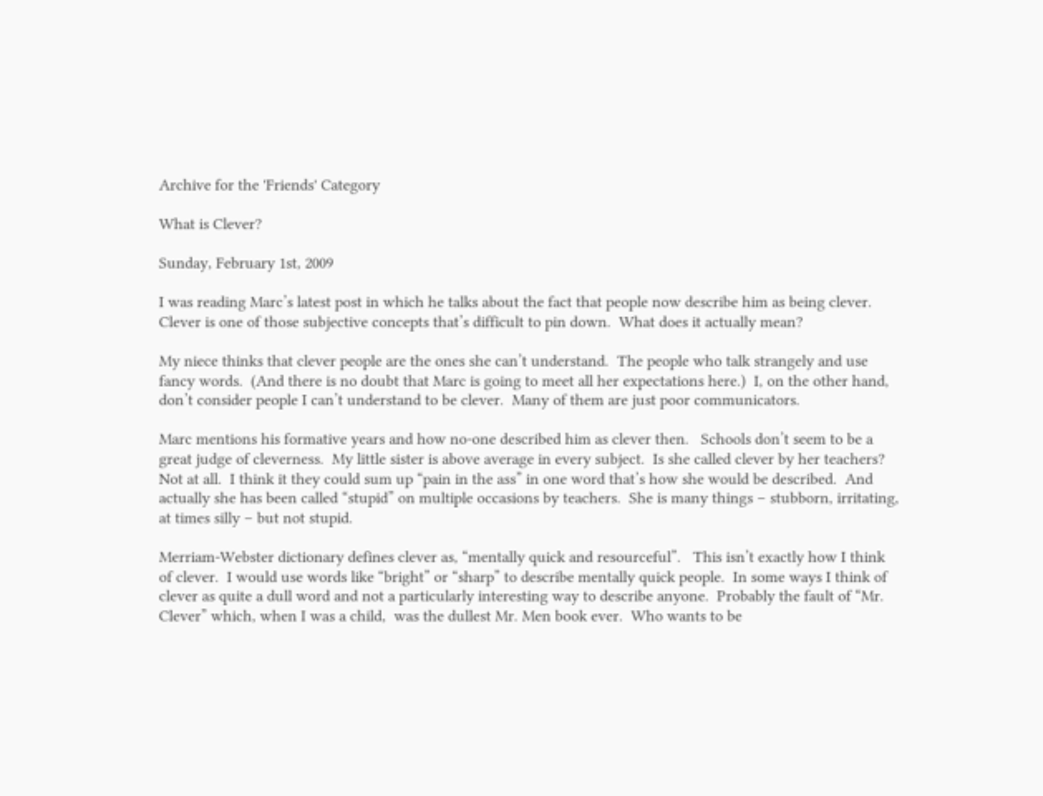Archive for the 'Friends' Category

What is Clever?

Sunday, February 1st, 2009

I was reading Marc’s latest post in which he talks about the fact that people now describe him as being clever.  Clever is one of those subjective concepts that’s difficult to pin down.  What does it actually mean?

My niece thinks that clever people are the ones she can’t understand.  The people who talk strangely and use fancy words.  (And there is no doubt that Marc is going to meet all her expectations here.)  I, on the other hand,  don’t consider people I can’t understand to be clever.  Many of them are just poor communicators.

Marc mentions his formative years and how no-one described him as clever then.   Schools don’t seem to be a great judge of cleverness.  My little sister is above average in every subject.  Is she called clever by her teachers?  Not at all.  I think it they could sum up “pain in the ass” in one word that’s how she would be described.  And actually she has been called “stupid” on multiple occasions by teachers.  She is many things – stubborn, irritating, at times silly – but not stupid.

Merriam-Webster dictionary defines clever as, “mentally quick and resourceful”.   This isn’t exactly how I think of clever.  I would use words like “bright” or “sharp” to describe mentally quick people.  In some ways I think of clever as quite a dull word and not a particularly interesting way to describe anyone.  Probably the fault of “Mr. Clever” which, when I was a child,  was the dullest Mr. Men book ever.  Who wants to be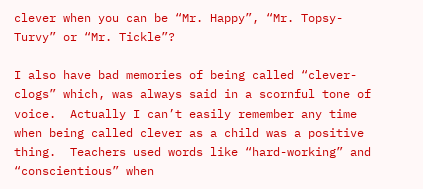clever when you can be “Mr. Happy”, “Mr. Topsy-Turvy” or “Mr. Tickle”?

I also have bad memories of being called “clever-clogs” which, was always said in a scornful tone of voice.  Actually I can’t easily remember any time when being called clever as a child was a positive thing.  Teachers used words like “hard-working” and “conscientious” when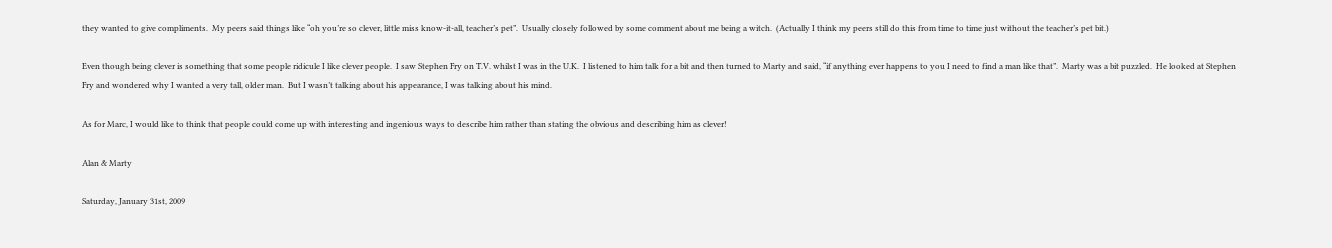they wanted to give compliments.  My peers said things like “oh you’re so clever, little miss know-it-all, teacher’s pet”.  Usually closely followed by some comment about me being a witch.  (Actually I think my peers still do this from time to time just without the teacher’s pet bit.)

Even though being clever is something that some people ridicule I like clever people.  I saw Stephen Fry on T.V. whilst I was in the U.K.  I listened to him talk for a bit and then turned to Marty and said, “if anything ever happens to you I need to find a man like that”.  Marty was a bit puzzled.  He looked at Stephen Fry and wondered why I wanted a very tall, older man.  But I wasn’t talking about his appearance, I was talking about his mind.

As for Marc, I would like to think that people could come up with interesting and ingenious ways to describe him rather than stating the obvious and describing him as clever!

Alan & Marty

Saturday, January 31st, 2009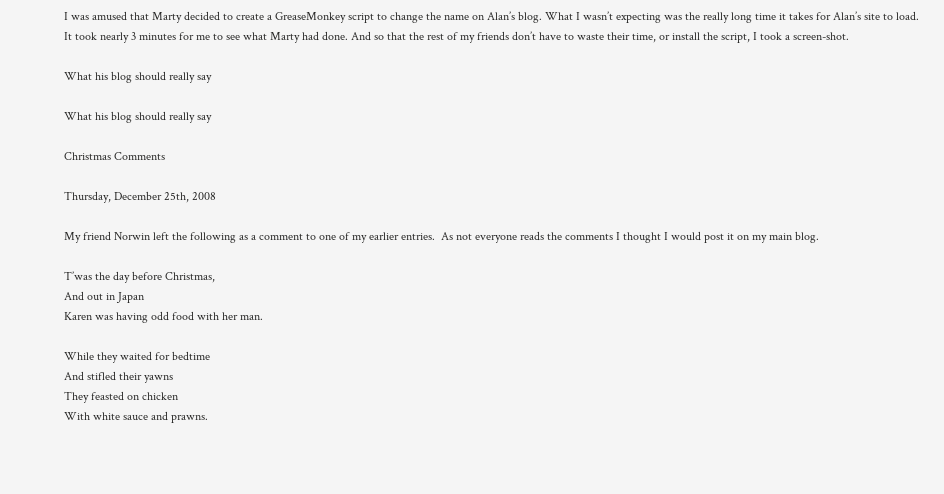I was amused that Marty decided to create a GreaseMonkey script to change the name on Alan’s blog. What I wasn’t expecting was the really long time it takes for Alan’s site to load. It took nearly 3 minutes for me to see what Marty had done. And so that the rest of my friends don’t have to waste their time, or install the script, I took a screen-shot.

What his blog should really say

What his blog should really say

Christmas Comments

Thursday, December 25th, 2008

My friend Norwin left the following as a comment to one of my earlier entries.  As not everyone reads the comments I thought I would post it on my main blog.

T’was the day before Christmas,
And out in Japan
Karen was having odd food with her man.

While they waited for bedtime
And stifled their yawns
They feasted on chicken
With white sauce and prawns.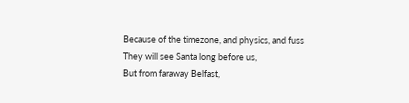Because of the timezone, and physics, and fuss
They will see Santa long before us,
But from faraway Belfast,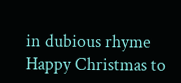in dubious rhyme
Happy Christmas to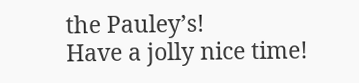the Pauley’s!
Have a jolly nice time!